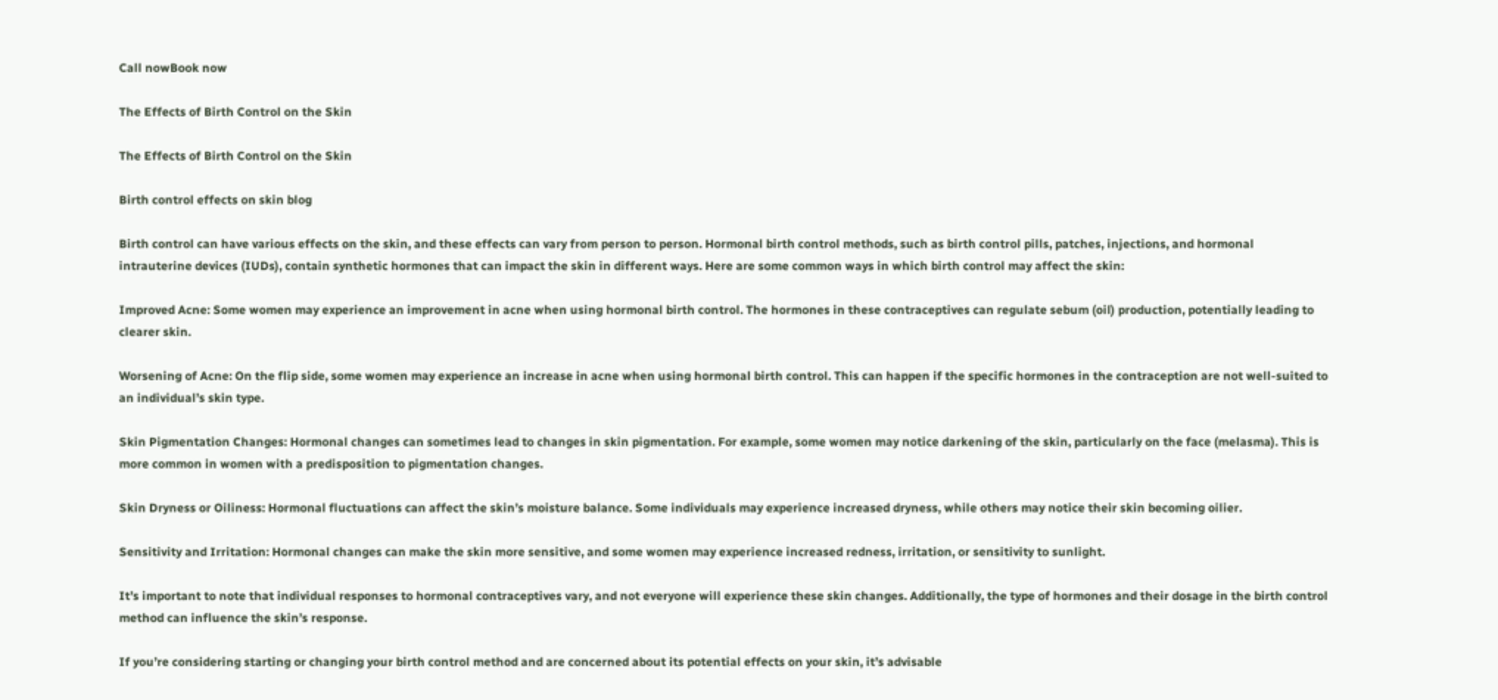Call nowBook now

The Effects of Birth Control on the Skin

The Effects of Birth Control on the Skin

Birth control effects on skin blog

Birth control can have various effects on the skin, and these effects can vary from person to person. Hormonal birth control methods, such as birth control pills, patches, injections, and hormonal intrauterine devices (IUDs), contain synthetic hormones that can impact the skin in different ways. Here are some common ways in which birth control may affect the skin:

Improved Acne: Some women may experience an improvement in acne when using hormonal birth control. The hormones in these contraceptives can regulate sebum (oil) production, potentially leading to clearer skin.

Worsening of Acne: On the flip side, some women may experience an increase in acne when using hormonal birth control. This can happen if the specific hormones in the contraception are not well-suited to an individual’s skin type.

Skin Pigmentation Changes: Hormonal changes can sometimes lead to changes in skin pigmentation. For example, some women may notice darkening of the skin, particularly on the face (melasma). This is more common in women with a predisposition to pigmentation changes.

Skin Dryness or Oiliness: Hormonal fluctuations can affect the skin’s moisture balance. Some individuals may experience increased dryness, while others may notice their skin becoming oilier.

Sensitivity and Irritation: Hormonal changes can make the skin more sensitive, and some women may experience increased redness, irritation, or sensitivity to sunlight.

It’s important to note that individual responses to hormonal contraceptives vary, and not everyone will experience these skin changes. Additionally, the type of hormones and their dosage in the birth control method can influence the skin’s response.

If you’re considering starting or changing your birth control method and are concerned about its potential effects on your skin, it’s advisable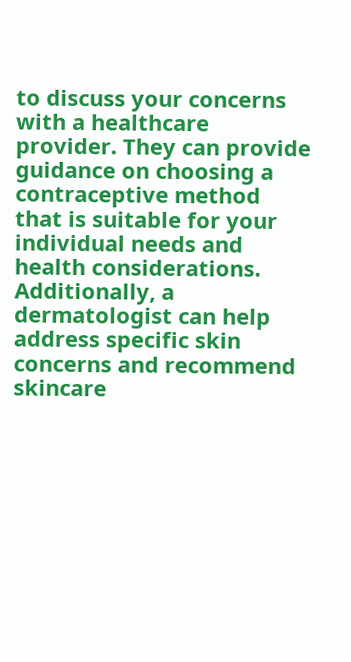to discuss your concerns with a healthcare provider. They can provide guidance on choosing a contraceptive method that is suitable for your individual needs and health considerations. Additionally, a dermatologist can help address specific skin concerns and recommend skincare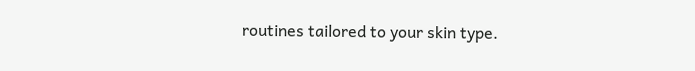routines tailored to your skin type.